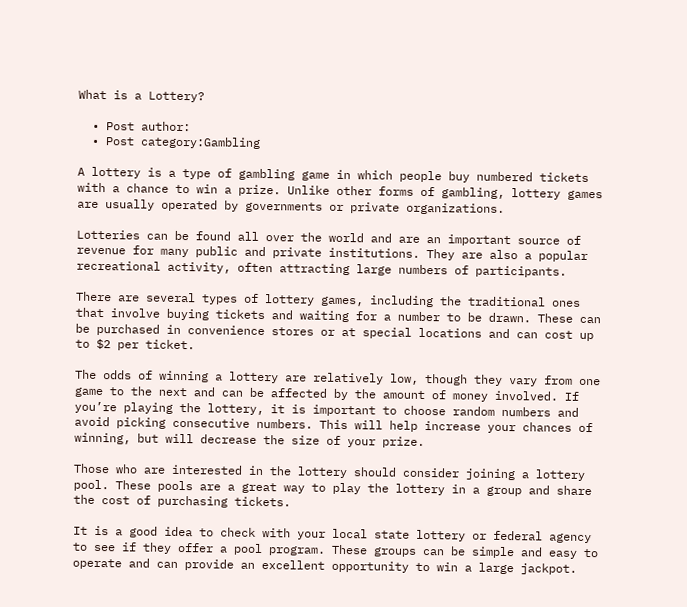What is a Lottery?

  • Post author:
  • Post category:Gambling

A lottery is a type of gambling game in which people buy numbered tickets with a chance to win a prize. Unlike other forms of gambling, lottery games are usually operated by governments or private organizations.

Lotteries can be found all over the world and are an important source of revenue for many public and private institutions. They are also a popular recreational activity, often attracting large numbers of participants.

There are several types of lottery games, including the traditional ones that involve buying tickets and waiting for a number to be drawn. These can be purchased in convenience stores or at special locations and can cost up to $2 per ticket.

The odds of winning a lottery are relatively low, though they vary from one game to the next and can be affected by the amount of money involved. If you’re playing the lottery, it is important to choose random numbers and avoid picking consecutive numbers. This will help increase your chances of winning, but will decrease the size of your prize.

Those who are interested in the lottery should consider joining a lottery pool. These pools are a great way to play the lottery in a group and share the cost of purchasing tickets.

It is a good idea to check with your local state lottery or federal agency to see if they offer a pool program. These groups can be simple and easy to operate and can provide an excellent opportunity to win a large jackpot.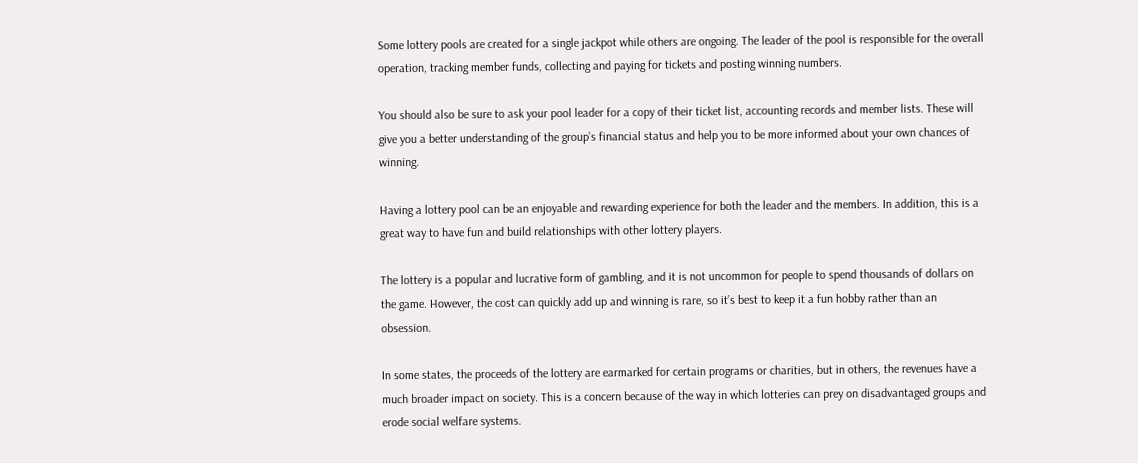Some lottery pools are created for a single jackpot while others are ongoing. The leader of the pool is responsible for the overall operation, tracking member funds, collecting and paying for tickets and posting winning numbers.

You should also be sure to ask your pool leader for a copy of their ticket list, accounting records and member lists. These will give you a better understanding of the group’s financial status and help you to be more informed about your own chances of winning.

Having a lottery pool can be an enjoyable and rewarding experience for both the leader and the members. In addition, this is a great way to have fun and build relationships with other lottery players.

The lottery is a popular and lucrative form of gambling, and it is not uncommon for people to spend thousands of dollars on the game. However, the cost can quickly add up and winning is rare, so it’s best to keep it a fun hobby rather than an obsession.

In some states, the proceeds of the lottery are earmarked for certain programs or charities, but in others, the revenues have a much broader impact on society. This is a concern because of the way in which lotteries can prey on disadvantaged groups and erode social welfare systems.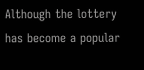Although the lottery has become a popular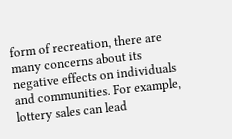form of recreation, there are many concerns about its negative effects on individuals and communities. For example, lottery sales can lead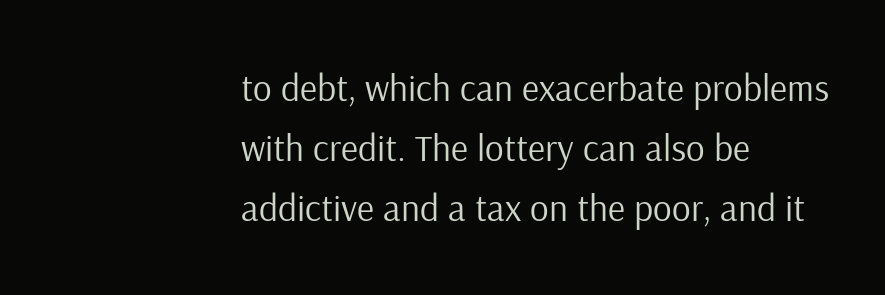to debt, which can exacerbate problems with credit. The lottery can also be addictive and a tax on the poor, and it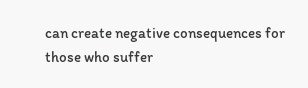can create negative consequences for those who suffer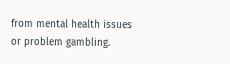from mental health issues or problem gambling.